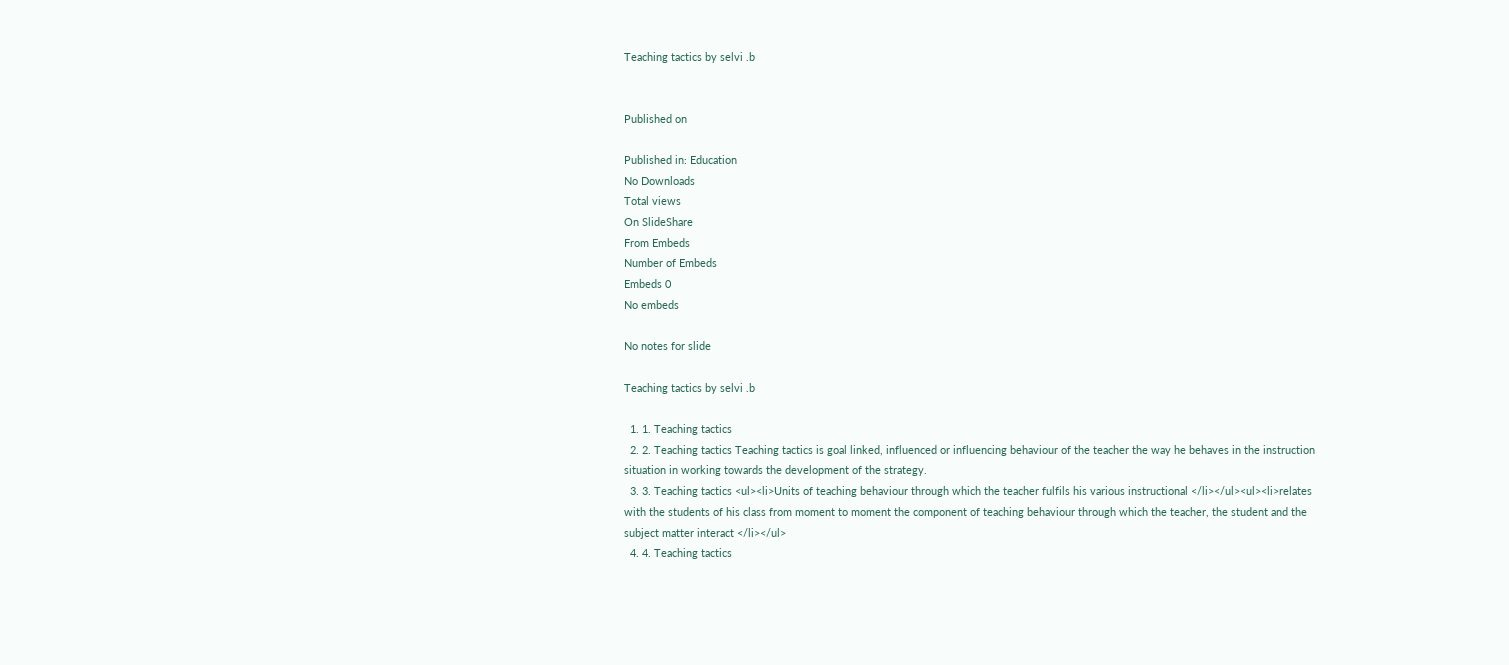Teaching tactics by selvi .b


Published on

Published in: Education
No Downloads
Total views
On SlideShare
From Embeds
Number of Embeds
Embeds 0
No embeds

No notes for slide

Teaching tactics by selvi .b

  1. 1. Teaching tactics
  2. 2. Teaching tactics Teaching tactics is goal linked, influenced or influencing behaviour of the teacher the way he behaves in the instruction situation in working towards the development of the strategy.
  3. 3. Teaching tactics <ul><li>Units of teaching behaviour through which the teacher fulfils his various instructional </li></ul><ul><li>relates with the students of his class from moment to moment the component of teaching behaviour through which the teacher, the student and the subject matter interact </li></ul>
  4. 4. Teaching tactics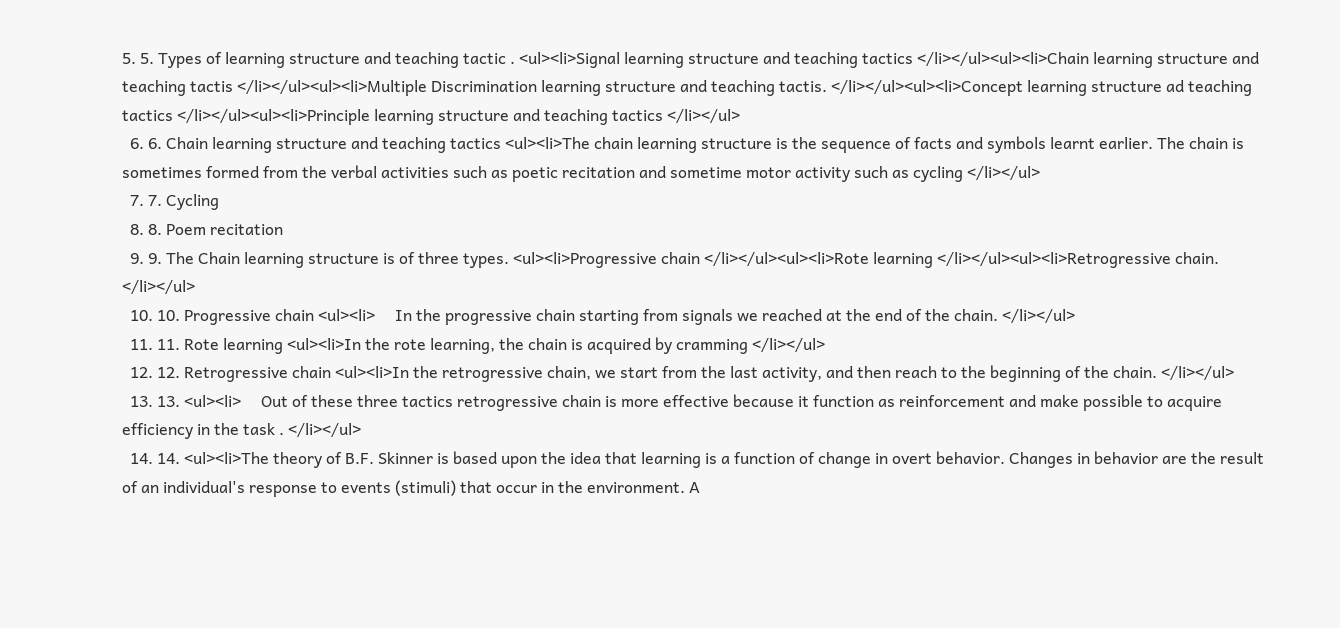5. 5. Types of learning structure and teaching tactic . <ul><li>Signal learning structure and teaching tactics </li></ul><ul><li>Chain learning structure and teaching tactis </li></ul><ul><li>Multiple Discrimination learning structure and teaching tactis. </li></ul><ul><li>Concept learning structure ad teaching tactics </li></ul><ul><li>Principle learning structure and teaching tactics </li></ul>
  6. 6. Chain learning structure and teaching tactics <ul><li>The chain learning structure is the sequence of facts and symbols learnt earlier. The chain is sometimes formed from the verbal activities such as poetic recitation and sometime motor activity such as cycling </li></ul>
  7. 7. Cycling
  8. 8. Poem recitation
  9. 9. The Chain learning structure is of three types. <ul><li>Progressive chain </li></ul><ul><li>Rote learning </li></ul><ul><li>Retrogressive chain. </li></ul>
  10. 10. Progressive chain <ul><li>     In the progressive chain starting from signals we reached at the end of the chain. </li></ul>
  11. 11. Rote learning <ul><li>In the rote learning, the chain is acquired by cramming </li></ul>
  12. 12. Retrogressive chain <ul><li>In the retrogressive chain, we start from the last activity, and then reach to the beginning of the chain. </li></ul>
  13. 13. <ul><li>     Out of these three tactics retrogressive chain is more effective because it function as reinforcement and make possible to acquire efficiency in the task . </li></ul>
  14. 14. <ul><li>The theory of B.F. Skinner is based upon the idea that learning is a function of change in overt behavior. Changes in behavior are the result of an individual's response to events (stimuli) that occur in the environment. A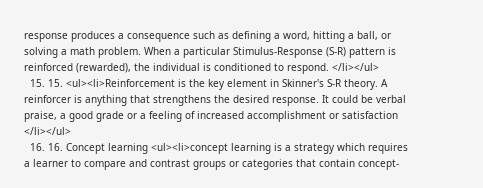response produces a consequence such as defining a word, hitting a ball, or solving a math problem. When a particular Stimulus-Response (S-R) pattern is reinforced (rewarded), the individual is conditioned to respond. </li></ul>
  15. 15. <ul><li>Reinforcement is the key element in Skinner's S-R theory. A reinforcer is anything that strengthens the desired response. It could be verbal praise, a good grade or a feeling of increased accomplishment or satisfaction </li></ul>
  16. 16. Concept learning <ul><li>concept learning is a strategy which requires a learner to compare and contrast groups or categories that contain concept-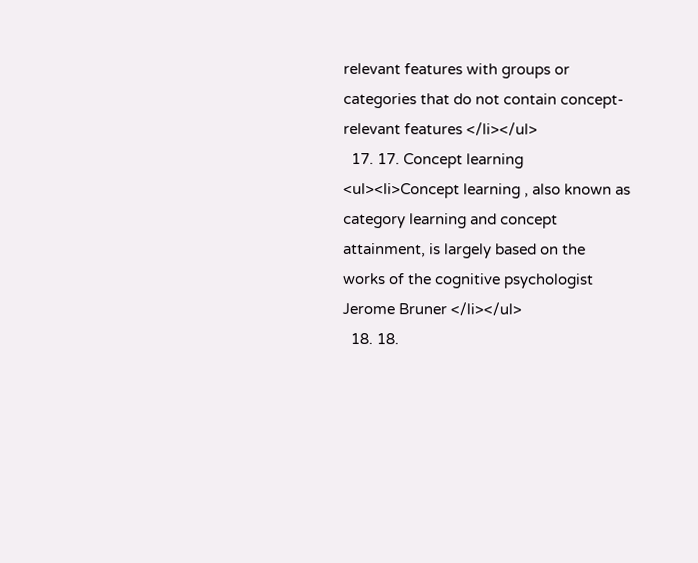relevant features with groups or categories that do not contain concept-relevant features </li></ul>
  17. 17. Concept learning <ul><li>Concept learning , also known as category learning and concept attainment, is largely based on the works of the cognitive psychologist Jerome Bruner </li></ul>
  18. 18.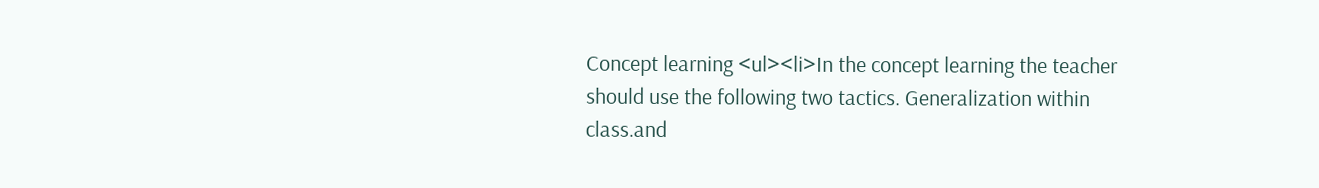Concept learning <ul><li>In the concept learning the teacher should use the following two tactics. Generalization within class.and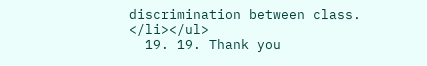discrimination between class. </li></ul>
  19. 19. Thank you